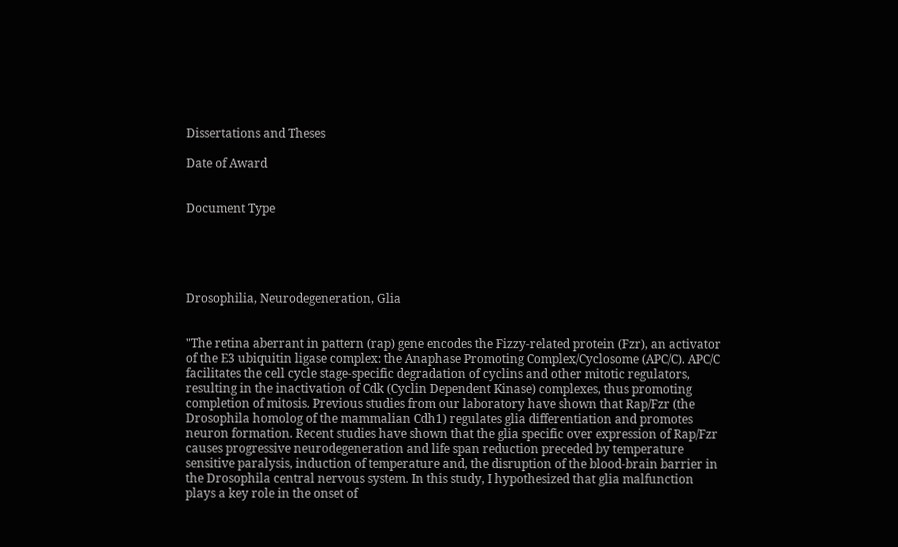Dissertations and Theses

Date of Award


Document Type





Drosophilia, Neurodegeneration, Glia


"The retina aberrant in pattern (rap) gene encodes the Fizzy-related protein (Fzr), an activator of the E3 ubiquitin ligase complex: the Anaphase Promoting Complex/Cyclosome (APC/C). APC/C facilitates the cell cycle stage-specific degradation of cyclins and other mitotic regulators, resulting in the inactivation of Cdk (Cyclin Dependent Kinase) complexes, thus promoting completion of mitosis. Previous studies from our laboratory have shown that Rap/Fzr (the Drosophila homolog of the mammalian Cdh1) regulates glia differentiation and promotes neuron formation. Recent studies have shown that the glia specific over expression of Rap/Fzr causes progressive neurodegeneration and life span reduction preceded by temperature sensitive paralysis, induction of temperature and, the disruption of the blood-brain barrier in the Drosophila central nervous system. In this study, I hypothesized that glia malfunction plays a key role in the onset of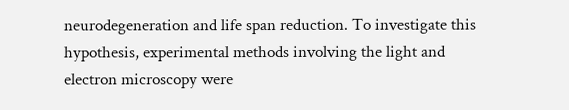neurodegeneration and life span reduction. To investigate this hypothesis, experimental methods involving the light and electron microscopy were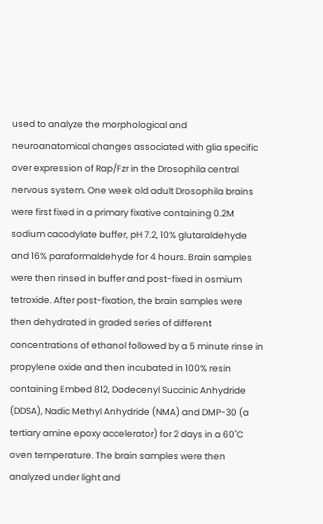used to analyze the morphological and neuroanatomical changes associated with glia specific over expression of Rap/Fzr in the Drosophila central nervous system. One week old adult Drosophila brains were first fixed in a primary fixative containing 0.2M sodium cacodylate buffer, pH 7.2, 10% glutaraldehyde and 16% paraformaldehyde for 4 hours. Brain samples were then rinsed in buffer and post-fixed in osmium tetroxide. After post-fixation, the brain samples were then dehydrated in graded series of different concentrations of ethanol followed by a 5 minute rinse in propylene oxide and then incubated in 100% resin containing Embed 812, Dodecenyl Succinic Anhydride (DDSA), Nadic Methyl Anhydride (NMA) and DMP-30 (a tertiary amine epoxy accelerator) for 2 days in a 60˚C oven temperature. The brain samples were then analyzed under light and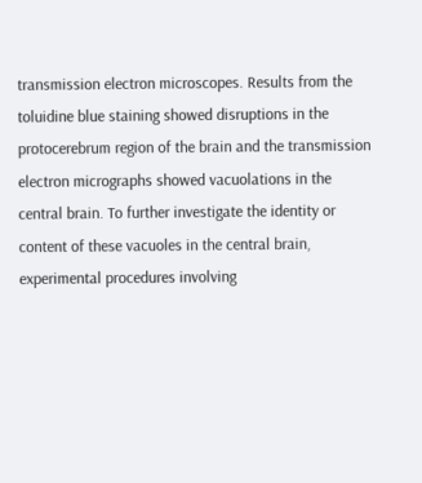transmission electron microscopes. Results from the toluidine blue staining showed disruptions in the protocerebrum region of the brain and the transmission electron micrographs showed vacuolations in the central brain. To further investigate the identity or content of these vacuoles in the central brain, experimental procedures involving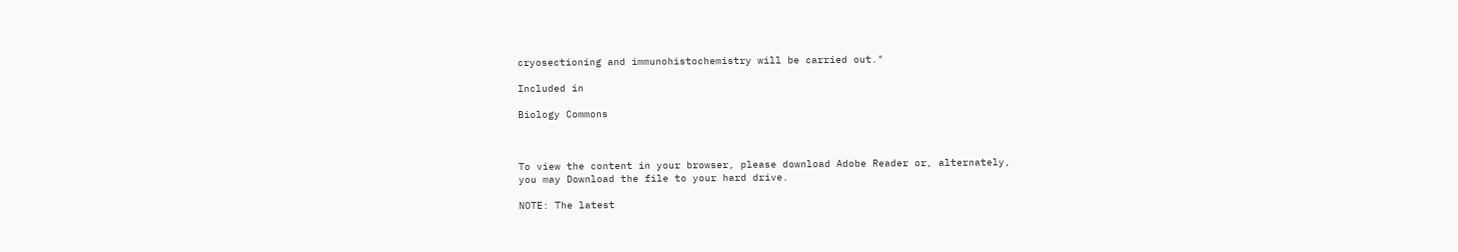cryosectioning and immunohistochemistry will be carried out."

Included in

Biology Commons



To view the content in your browser, please download Adobe Reader or, alternately,
you may Download the file to your hard drive.

NOTE: The latest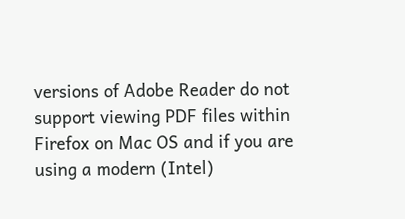versions of Adobe Reader do not support viewing PDF files within Firefox on Mac OS and if you are using a modern (Intel)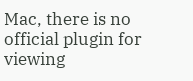Mac, there is no official plugin for viewing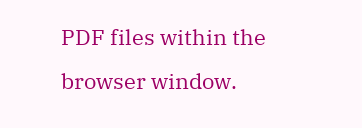PDF files within the browser window.